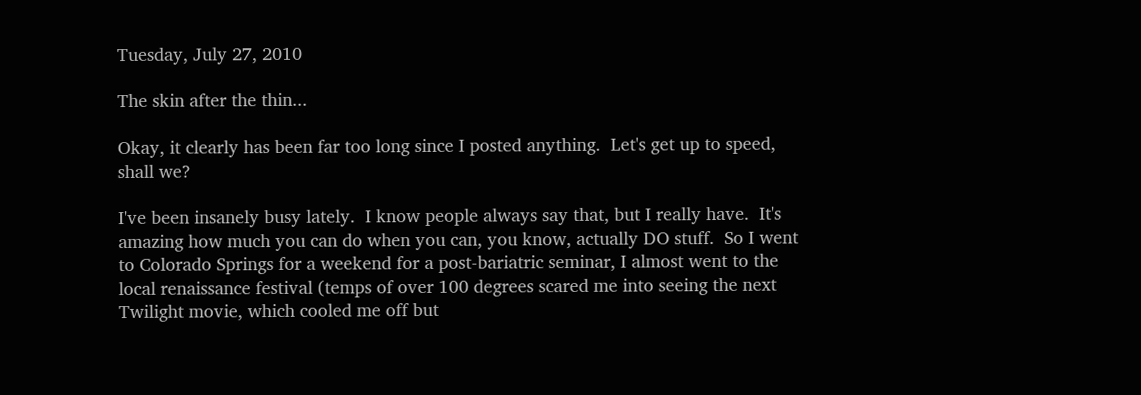Tuesday, July 27, 2010

The skin after the thin...

Okay, it clearly has been far too long since I posted anything.  Let's get up to speed, shall we?

I've been insanely busy lately.  I know people always say that, but I really have.  It's amazing how much you can do when you can, you know, actually DO stuff.  So I went to Colorado Springs for a weekend for a post-bariatric seminar, I almost went to the local renaissance festival (temps of over 100 degrees scared me into seeing the next Twilight movie, which cooled me off but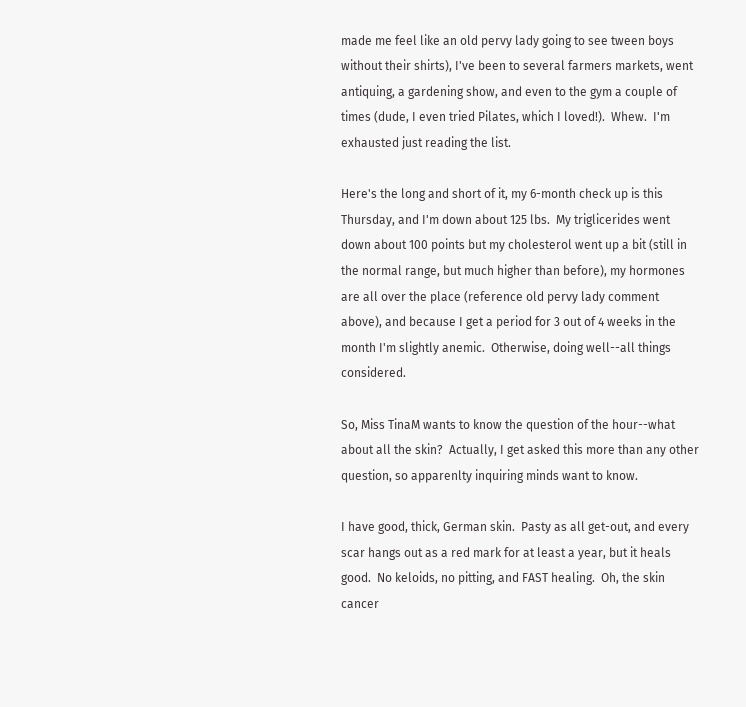made me feel like an old pervy lady going to see tween boys without their shirts), I've been to several farmers markets, went antiquing, a gardening show, and even to the gym a couple of times (dude, I even tried Pilates, which I loved!).  Whew.  I'm exhausted just reading the list.

Here's the long and short of it, my 6-month check up is this Thursday, and I'm down about 125 lbs.  My triglicerides went down about 100 points but my cholesterol went up a bit (still in the normal range, but much higher than before), my hormones are all over the place (reference old pervy lady comment above), and because I get a period for 3 out of 4 weeks in the month I'm slightly anemic.  Otherwise, doing well--all things considered.

So, Miss TinaM wants to know the question of the hour--what about all the skin?  Actually, I get asked this more than any other question, so apparenlty inquiring minds want to know.

I have good, thick, German skin.  Pasty as all get-out, and every scar hangs out as a red mark for at least a year, but it heals good.  No keloids, no pitting, and FAST healing.  Oh, the skin cancer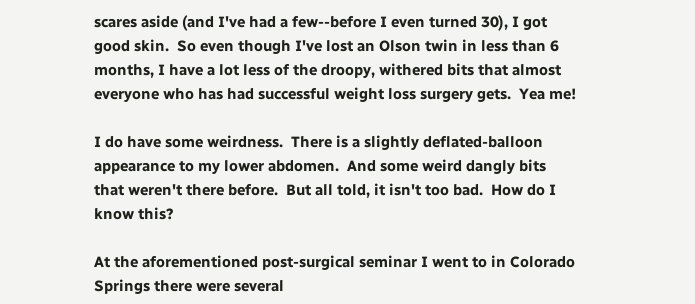scares aside (and I've had a few--before I even turned 30), I got good skin.  So even though I've lost an Olson twin in less than 6 months, I have a lot less of the droopy, withered bits that almost everyone who has had successful weight loss surgery gets.  Yea me!

I do have some weirdness.  There is a slightly deflated-balloon appearance to my lower abdomen.  And some weird dangly bits that weren't there before.  But all told, it isn't too bad.  How do I know this?

At the aforementioned post-surgical seminar I went to in Colorado Springs there were several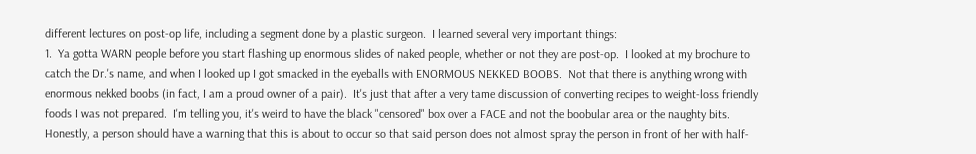different lectures on post-op life, including a segment done by a plastic surgeon.  I learned several very important things:
1.  Ya gotta WARN people before you start flashing up enormous slides of naked people, whether or not they are post-op.  I looked at my brochure to catch the Dr.'s name, and when I looked up I got smacked in the eyeballs with ENORMOUS NEKKED BOOBS.  Not that there is anything wrong with enormous nekked boobs (in fact, I am a proud owner of a pair).  It's just that after a very tame discussion of converting recipes to weight-loss friendly foods I was not prepared.  I'm telling you, it's weird to have the black "censored" box over a FACE and not the boobular area or the naughty bits.  Honestly, a person should have a warning that this is about to occur so that said person does not almost spray the person in front of her with half-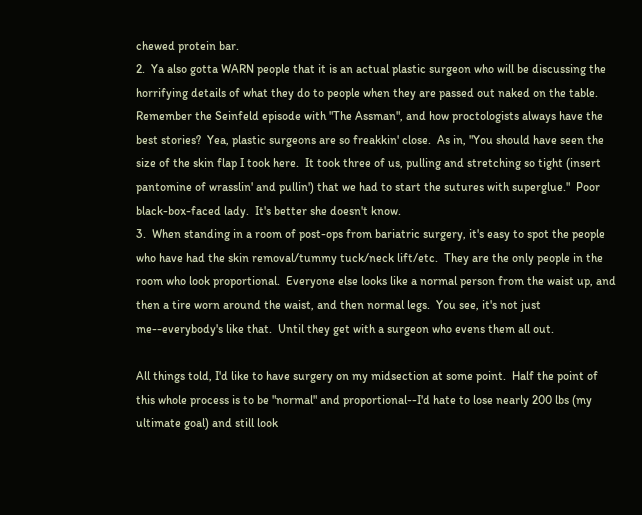chewed protein bar.
2.  Ya also gotta WARN people that it is an actual plastic surgeon who will be discussing the horrifying details of what they do to people when they are passed out naked on the table.  Remember the Seinfeld episode with "The Assman", and how proctologists always have the best stories?  Yea, plastic surgeons are so freakkin' close.  As in, "You should have seen the size of the skin flap I took here.  It took three of us, pulling and stretching so tight (insert pantomine of wrasslin' and pullin') that we had to start the sutures with superglue."  Poor black-box-faced lady.  It's better she doesn't know.
3.  When standing in a room of post-ops from bariatric surgery, it's easy to spot the people who have had the skin removal/tummy tuck/neck lift/etc.  They are the only people in the room who look proportional.  Everyone else looks like a normal person from the waist up, and then a tire worn around the waist, and then normal legs.  You see, it's not just me--everybody's like that.  Until they get with a surgeon who evens them all out.

All things told, I'd like to have surgery on my midsection at some point.  Half the point of this whole process is to be "normal" and proportional--I'd hate to lose nearly 200 lbs (my ultimate goal) and still look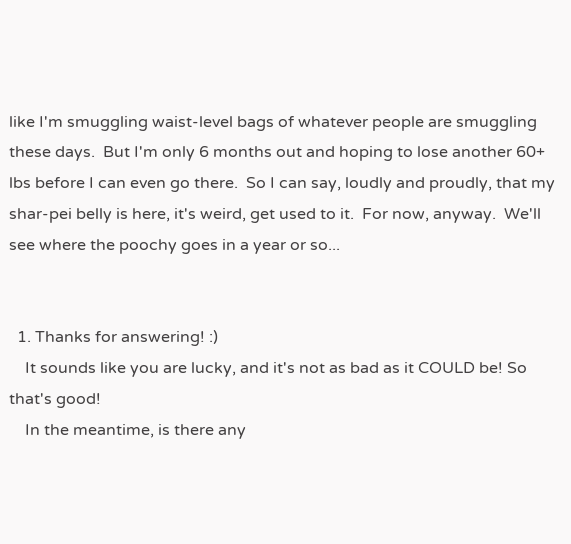like I'm smuggling waist-level bags of whatever people are smuggling these days.  But I'm only 6 months out and hoping to lose another 60+ lbs before I can even go there.  So I can say, loudly and proudly, that my shar-pei belly is here, it's weird, get used to it.  For now, anyway.  We'll see where the poochy goes in a year or so...


  1. Thanks for answering! :)
    It sounds like you are lucky, and it's not as bad as it COULD be! So that's good!
    In the meantime, is there any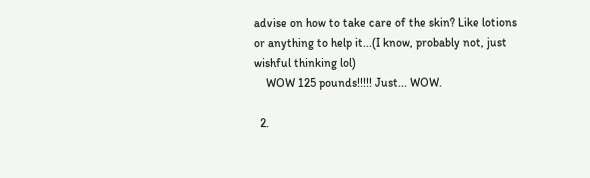advise on how to take care of the skin? Like lotions or anything to help it...(I know, probably not, just wishful thinking lol)
    WOW 125 pounds!!!!! Just... WOW.

  2.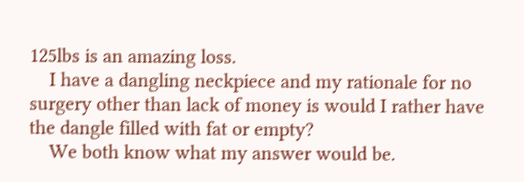125lbs is an amazing loss.
    I have a dangling neckpiece and my rationale for no surgery other than lack of money is would I rather have the dangle filled with fat or empty?
    We both know what my answer would be.